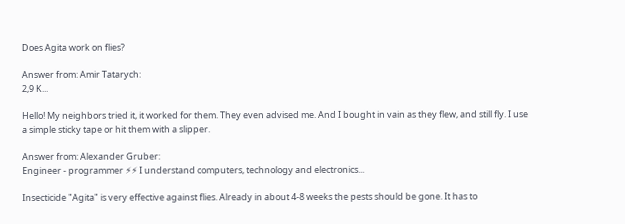Does Agita work on flies?

Answer from: Amir Tatarych:
2,9 K...

Hello! My neighbors tried it, it worked for them. They even advised me. And I bought in vain as they flew, and still fly. I use a simple sticky tape or hit them with a slipper.

Answer from: Alexander Gruber:
Engineer - programmer ⚡⚡ I understand computers, technology and electronics...

Insecticide "Agita" is very effective against flies. Already in about 4-8 weeks the pests should be gone. It has to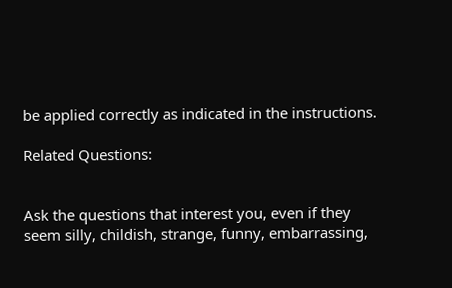be applied correctly as indicated in the instructions.

Related Questions:


Ask the questions that interest you, even if they seem silly, childish, strange, funny, embarrassing,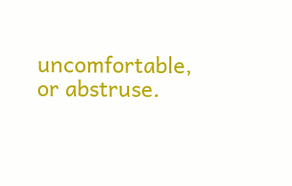uncomfortable, or abstruse.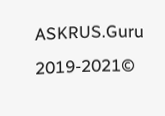ASKRUS.Guru 2019-2021©